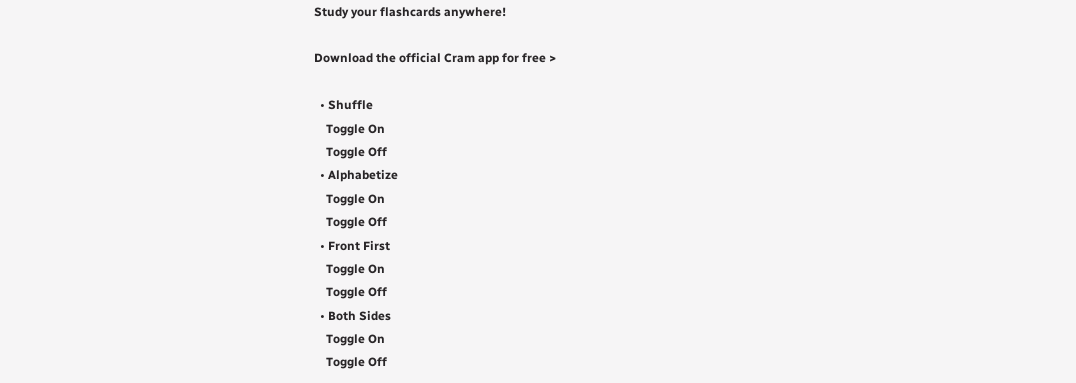Study your flashcards anywhere!

Download the official Cram app for free >

  • Shuffle
    Toggle On
    Toggle Off
  • Alphabetize
    Toggle On
    Toggle Off
  • Front First
    Toggle On
    Toggle Off
  • Both Sides
    Toggle On
    Toggle Off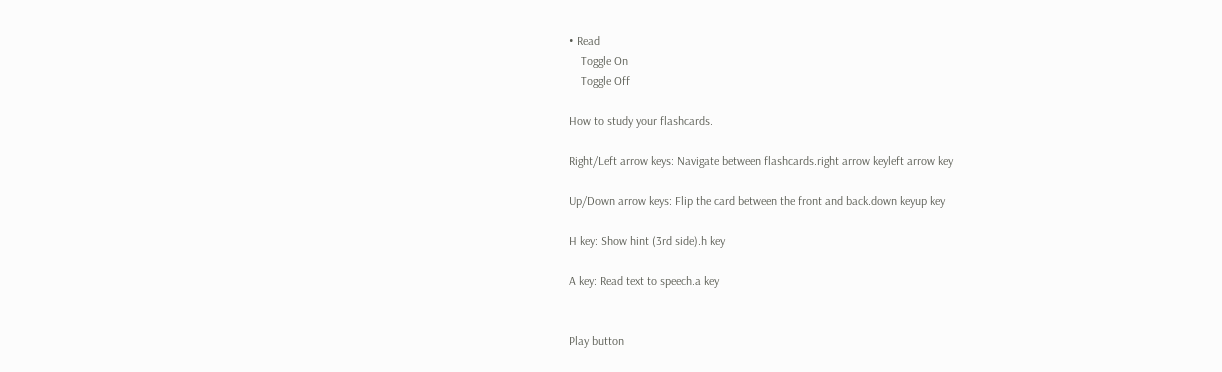• Read
    Toggle On
    Toggle Off

How to study your flashcards.

Right/Left arrow keys: Navigate between flashcards.right arrow keyleft arrow key

Up/Down arrow keys: Flip the card between the front and back.down keyup key

H key: Show hint (3rd side).h key

A key: Read text to speech.a key


Play button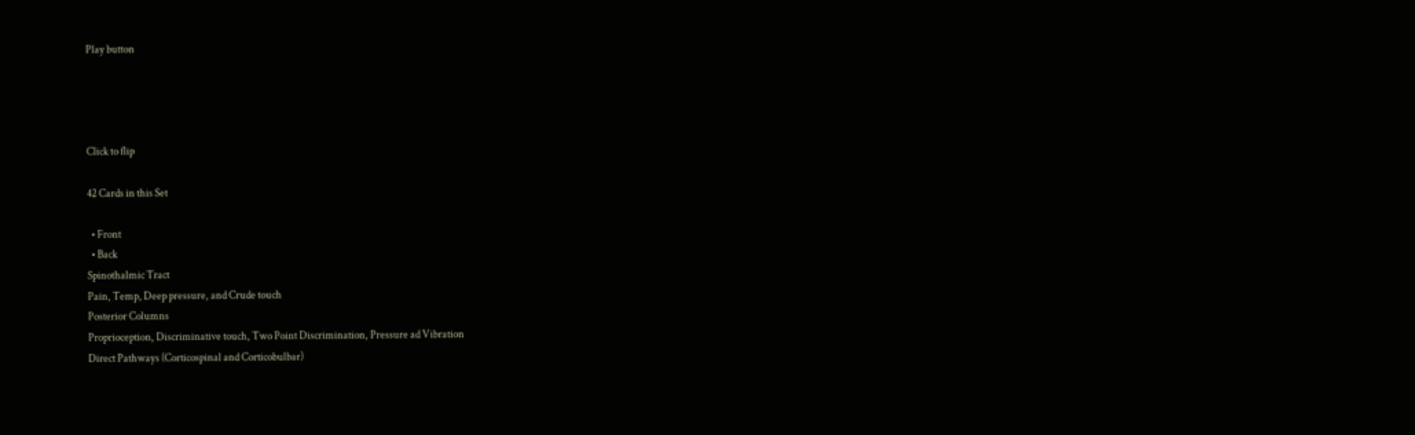Play button




Click to flip

42 Cards in this Set

  • Front
  • Back
Spinothalmic Tract
Pain, Temp, Deep pressure, and Crude touch
Posterior Columns
Proprioception, Discriminative touch, Two Point Discrimination, Pressure ad Vibration
Direct Pathways (Corticospinal and Corticobulbar)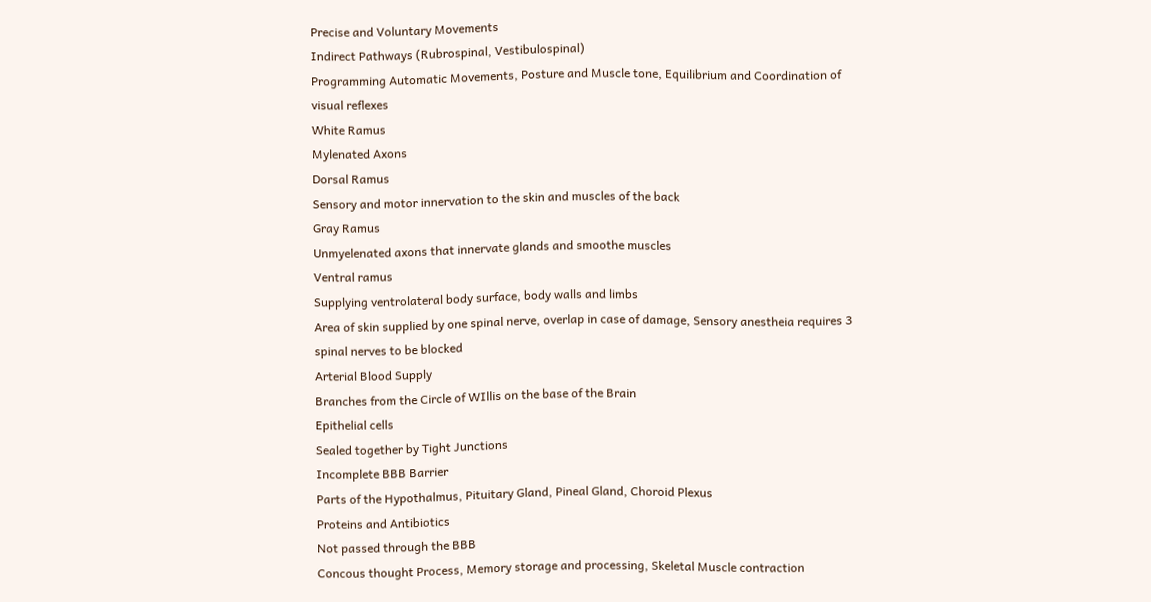Precise and Voluntary Movements
Indirect Pathways (Rubrospinal, Vestibulospinal)
Programming Automatic Movements, Posture and Muscle tone, Equilibrium and Coordination of visual reflexes
White Ramus
Mylenated Axons
Dorsal Ramus
Sensory and motor innervation to the skin and muscles of the back
Gray Ramus
Unmyelenated axons that innervate glands and smoothe muscles
Ventral ramus
Supplying ventrolateral body surface, body walls and limbs
Area of skin supplied by one spinal nerve, overlap in case of damage, Sensory anestheia requires 3 spinal nerves to be blocked
Arterial Blood Supply
Branches from the Circle of WIllis on the base of the Brain
Epithelial cells
Sealed together by Tight Junctions
Incomplete BBB Barrier
Parts of the Hypothalmus, Pituitary Gland, Pineal Gland, Choroid Plexus
Proteins and Antibiotics
Not passed through the BBB
Concous thought Process, Memory storage and processing, Skeletal Muscle contraction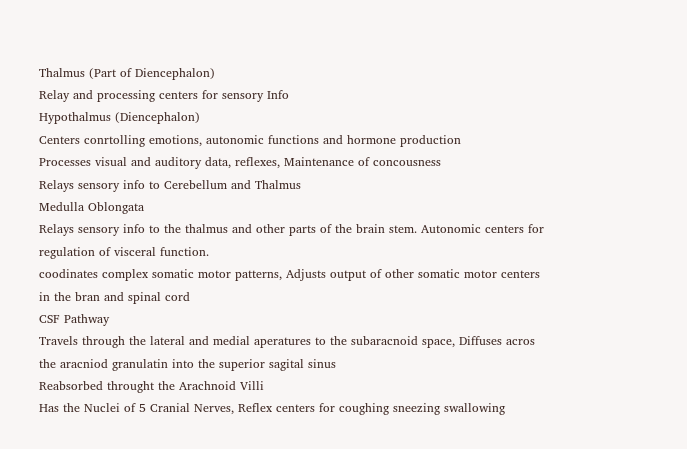Thalmus (Part of Diencephalon)
Relay and processing centers for sensory Info
Hypothalmus (Diencephalon)
Centers conrtolling emotions, autonomic functions and hormone production
Processes visual and auditory data, reflexes, Maintenance of concousness
Relays sensory info to Cerebellum and Thalmus
Medulla Oblongata
Relays sensory info to the thalmus and other parts of the brain stem. Autonomic centers for regulation of visceral function.
coodinates complex somatic motor patterns, Adjusts output of other somatic motor centers in the bran and spinal cord
CSF Pathway
Travels through the lateral and medial aperatures to the subaracnoid space, Diffuses acros the aracniod granulatin into the superior sagital sinus
Reabsorbed throught the Arachnoid Villi
Has the Nuclei of 5 Cranial Nerves, Reflex centers for coughing sneezing swallowing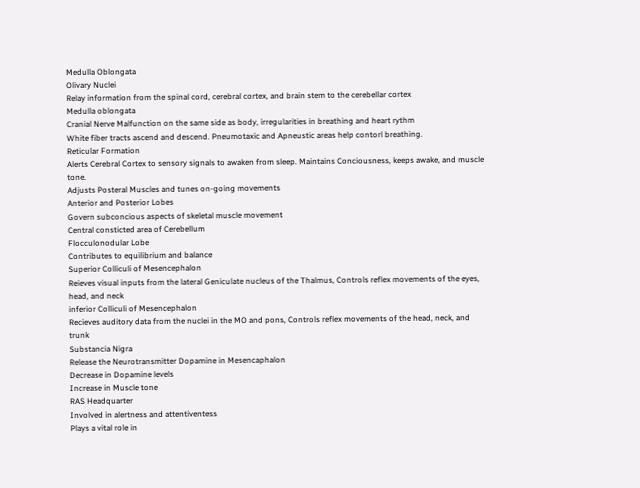Medulla Oblongata
Olivary Nuclei
Relay information from the spinal cord, cerebral cortex, and brain stem to the cerebellar cortex
Medulla oblongata
Cranial Nerve Malfunction on the same side as body, irregularities in breathing and heart rythm
White fiber tracts ascend and descend. Pneumotaxic and Apneustic areas help contorl breathing.
Reticular Formation
Alerts Cerebral Cortex to sensory signals to awaken from sleep. Maintains Conciousness, keeps awake, and muscle tone.
Adjusts Posteral Muscles and tunes on-going movements
Anterior and Posterior Lobes
Govern subconcious aspects of skeletal muscle movement
Central consticted area of Cerebellum
Flocculonodular Lobe
Contributes to equilibrium and balance
Superior Colliculi of Mesencephalon
Reieves visual inputs from the lateral Geniculate nucleus of the Thalmus, Controls reflex movements of the eyes, head, and neck
inferior Colliculi of Mesencephalon
Recieves auditory data from the nuclei in the MO and pons, Controls reflex movements of the head, neck, and trunk
Substancia Nigra
Release the Neurotransmitter Dopamine in Mesencaphalon
Decrease in Dopamine levels
Increase in Muscle tone
RAS Headquarter
Involved in alertness and attentiventess
Plays a vital role in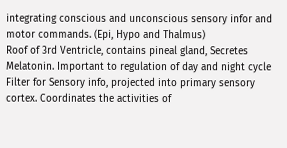integrating conscious and unconscious sensory infor and motor commands. (Epi, Hypo and Thalmus)
Roof of 3rd Ventricle, contains pineal gland, Secretes Melatonin. Important to regulation of day and night cycle
Filter for Sensory info, projected into primary sensory cortex. Coordinates the activities of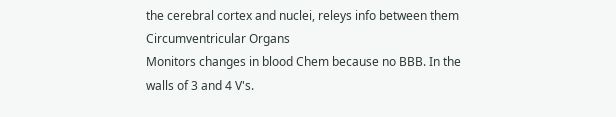the cerebral cortex and nuclei, releys info between them
Circumventricular Organs
Monitors changes in blood Chem because no BBB. In the walls of 3 and 4 V's.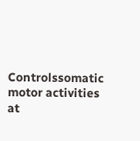Controlssomatic motor activities at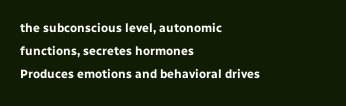the subconscious level, autonomic functions, secretes hormones
Produces emotions and behavioral drives